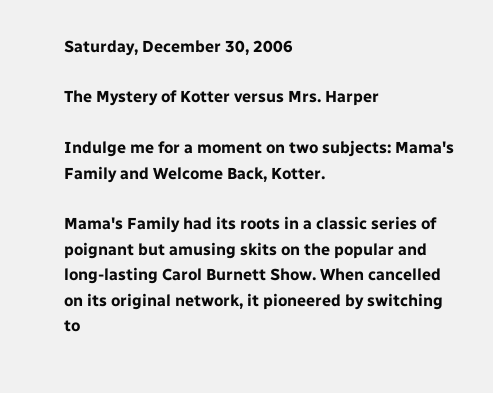Saturday, December 30, 2006

The Mystery of Kotter versus Mrs. Harper

Indulge me for a moment on two subjects: Mama's Family and Welcome Back, Kotter.

Mama's Family had its roots in a classic series of poignant but amusing skits on the popular and long-lasting Carol Burnett Show. When cancelled on its original network, it pioneered by switching to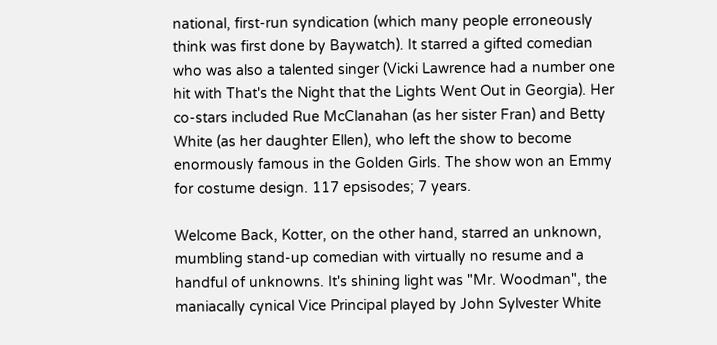national, first-run syndication (which many people erroneously think was first done by Baywatch). It starred a gifted comedian who was also a talented singer (Vicki Lawrence had a number one hit with That's the Night that the Lights Went Out in Georgia). Her co-stars included Rue McClanahan (as her sister Fran) and Betty White (as her daughter Ellen), who left the show to become enormously famous in the Golden Girls. The show won an Emmy for costume design. 117 epsisodes; 7 years.

Welcome Back, Kotter, on the other hand, starred an unknown, mumbling stand-up comedian with virtually no resume and a handful of unknowns. It's shining light was "Mr. Woodman", the maniacally cynical Vice Principal played by John Sylvester White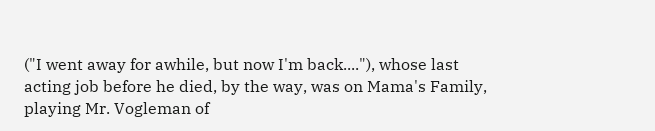("I went away for awhile, but now I'm back...."), whose last acting job before he died, by the way, was on Mama's Family, playing Mr. Vogleman of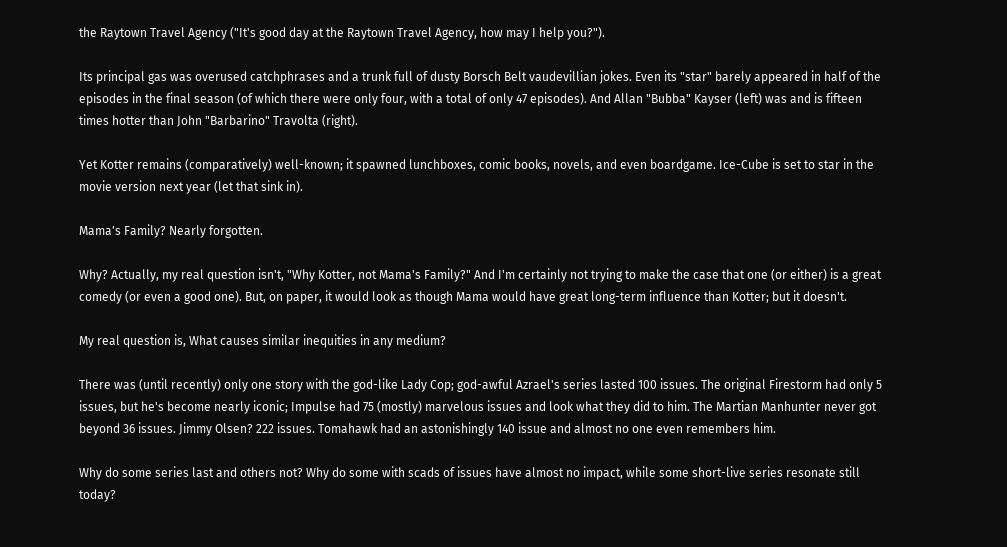the Raytown Travel Agency ("It's good day at the Raytown Travel Agency, how may I help you?").

Its principal gas was overused catchphrases and a trunk full of dusty Borsch Belt vaudevillian jokes. Even its "star" barely appeared in half of the episodes in the final season (of which there were only four, with a total of only 47 episodes). And Allan "Bubba" Kayser (left) was and is fifteen times hotter than John "Barbarino" Travolta (right).

Yet Kotter remains (comparatively) well-known; it spawned lunchboxes, comic books, novels, and even boardgame. Ice-Cube is set to star in the movie version next year (let that sink in).

Mama's Family? Nearly forgotten.

Why? Actually, my real question isn't, "Why Kotter, not Mama's Family?" And I'm certainly not trying to make the case that one (or either) is a great comedy (or even a good one). But, on paper, it would look as though Mama would have great long-term influence than Kotter; but it doesn't.

My real question is, What causes similar inequities in any medium?

There was (until recently) only one story with the god-like Lady Cop; god-awful Azrael's series lasted 100 issues. The original Firestorm had only 5 issues, but he's become nearly iconic; Impulse had 75 (mostly) marvelous issues and look what they did to him. The Martian Manhunter never got beyond 36 issues. Jimmy Olsen? 222 issues. Tomahawk had an astonishingly 140 issue and almost no one even remembers him.

Why do some series last and others not? Why do some with scads of issues have almost no impact, while some short-live series resonate still today?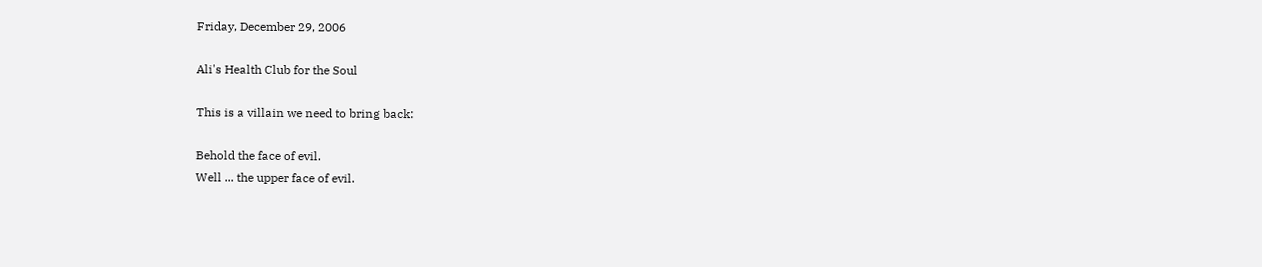Friday, December 29, 2006

Ali's Health Club for the Soul

This is a villain we need to bring back:

Behold the face of evil.
Well ... the upper face of evil.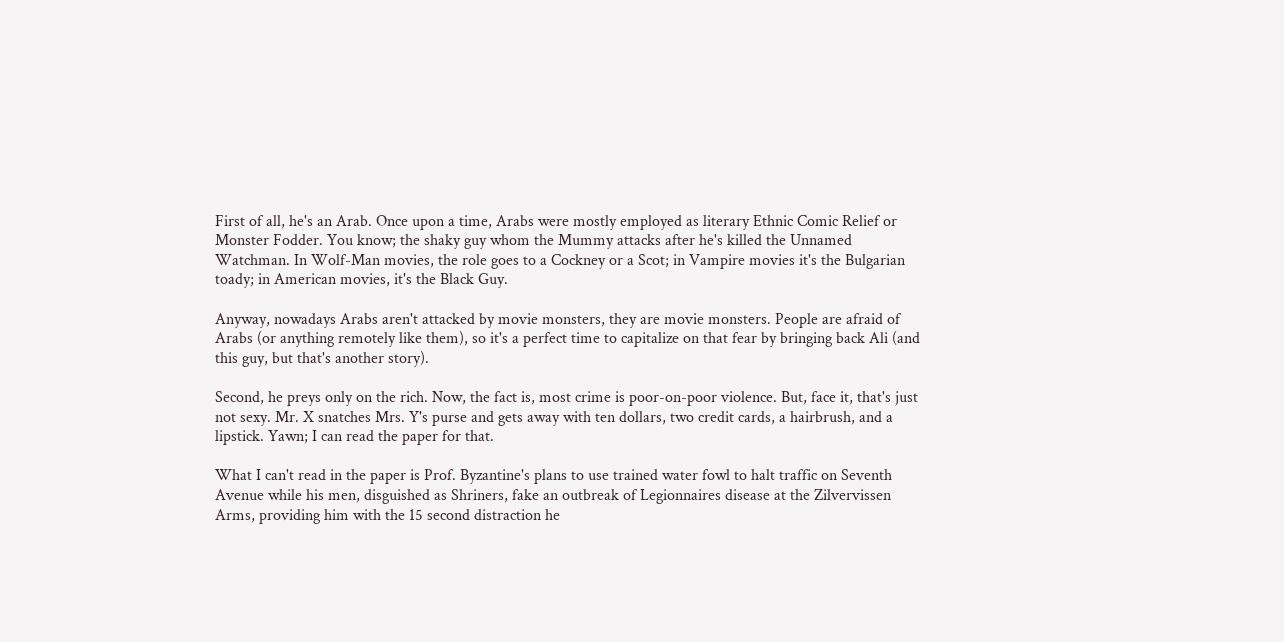First of all, he's an Arab. Once upon a time, Arabs were mostly employed as literary Ethnic Comic Relief or Monster Fodder. You know; the shaky guy whom the Mummy attacks after he's killed the Unnamed Watchman. In Wolf-Man movies, the role goes to a Cockney or a Scot; in Vampire movies it's the Bulgarian toady; in American movies, it's the Black Guy.

Anyway, nowadays Arabs aren't attacked by movie monsters, they are movie monsters. People are afraid of Arabs (or anything remotely like them), so it's a perfect time to capitalize on that fear by bringing back Ali (and this guy, but that's another story).

Second, he preys only on the rich. Now, the fact is, most crime is poor-on-poor violence. But, face it, that's just not sexy. Mr. X snatches Mrs. Y's purse and gets away with ten dollars, two credit cards, a hairbrush, and a lipstick. Yawn; I can read the paper for that.

What I can't read in the paper is Prof. Byzantine's plans to use trained water fowl to halt traffic on Seventh Avenue while his men, disguished as Shriners, fake an outbreak of Legionnaires disease at the Zilvervissen Arms, providing him with the 15 second distraction he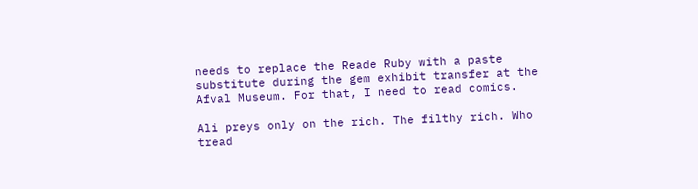needs to replace the Reade Ruby with a paste substitute during the gem exhibit transfer at the Afval Museum. For that, I need to read comics.

Ali preys only on the rich. The filthy rich. Who tread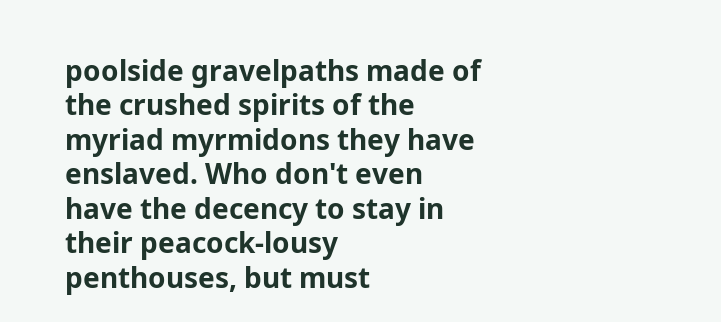poolside gravelpaths made of the crushed spirits of the myriad myrmidons they have enslaved. Who don't even have the decency to stay in their peacock-lousy penthouses, but must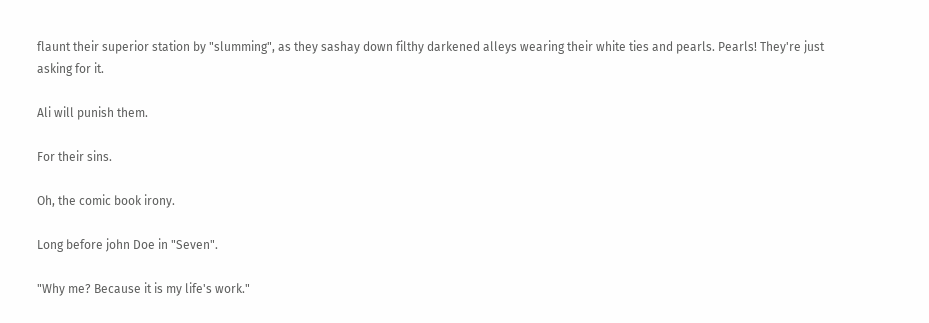flaunt their superior station by "slumming", as they sashay down filthy darkened alleys wearing their white ties and pearls. Pearls! They're just asking for it.

Ali will punish them.

For their sins.

Oh, the comic book irony.

Long before john Doe in "Seven".

"Why me? Because it is my life's work."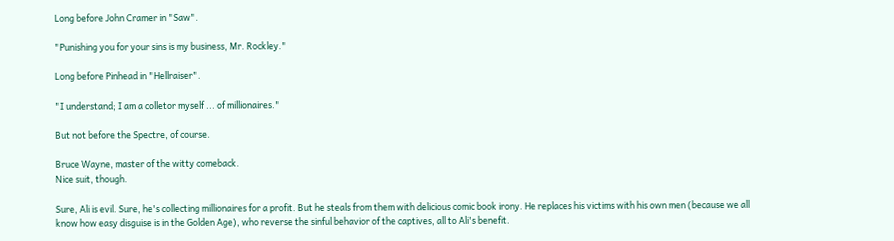Long before John Cramer in "Saw".

"Punishing you for your sins is my business, Mr. Rockley."

Long before Pinhead in "Hellraiser".

"I understand; I am a colletor myself ... of millionaires."

But not before the Spectre, of course.

Bruce Wayne, master of the witty comeback.
Nice suit, though.

Sure, Ali is evil. Sure, he's collecting millionaires for a profit. But he steals from them with delicious comic book irony. He replaces his victims with his own men (because we all know how easy disguise is in the Golden Age), who reverse the sinful behavior of the captives, all to Ali's benefit.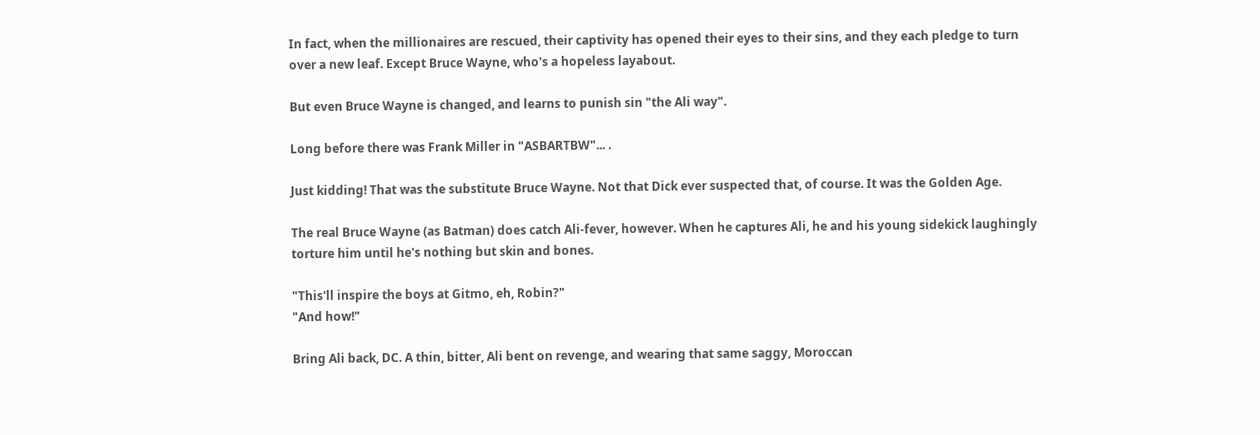In fact, when the millionaires are rescued, their captivity has opened their eyes to their sins, and they each pledge to turn over a new leaf. Except Bruce Wayne, who's a hopeless layabout.

But even Bruce Wayne is changed, and learns to punish sin "the Ali way".

Long before there was Frank Miller in "ASBARTBW"... .

Just kidding! That was the substitute Bruce Wayne. Not that Dick ever suspected that, of course. It was the Golden Age.

The real Bruce Wayne (as Batman) does catch Ali-fever, however. When he captures Ali, he and his young sidekick laughingly torture him until he's nothing but skin and bones.

"This'll inspire the boys at Gitmo, eh, Robin?"
"And how!"

Bring Ali back, DC. A thin, bitter, Ali bent on revenge, and wearing that same saggy, Moroccan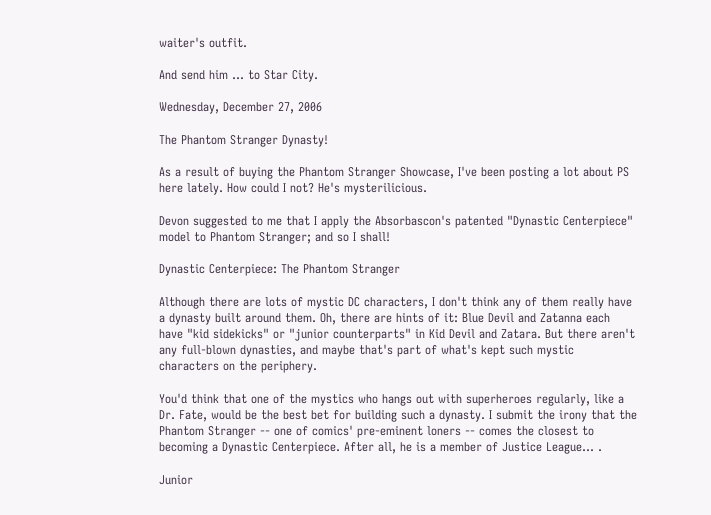waiter's outfit.

And send him ... to Star City.

Wednesday, December 27, 2006

The Phantom Stranger Dynasty!

As a result of buying the Phantom Stranger Showcase, I've been posting a lot about PS here lately. How could I not? He's mysterilicious.

Devon suggested to me that I apply the Absorbascon's patented "Dynastic Centerpiece" model to Phantom Stranger; and so I shall!

Dynastic Centerpiece: The Phantom Stranger

Although there are lots of mystic DC characters, I don't think any of them really have a dynasty built around them. Oh, there are hints of it: Blue Devil and Zatanna each have "kid sidekicks" or "junior counterparts" in Kid Devil and Zatara. But there aren't any full-blown dynasties, and maybe that's part of what's kept such mystic characters on the periphery.

You'd think that one of the mystics who hangs out with superheroes regularly, like a Dr. Fate, would be the best bet for building such a dynasty. I submit the irony that the Phantom Stranger -- one of comics' pre-eminent loners -- comes the closest to becoming a Dynastic Centerpiece. After all, he is a member of Justice League... .

Junior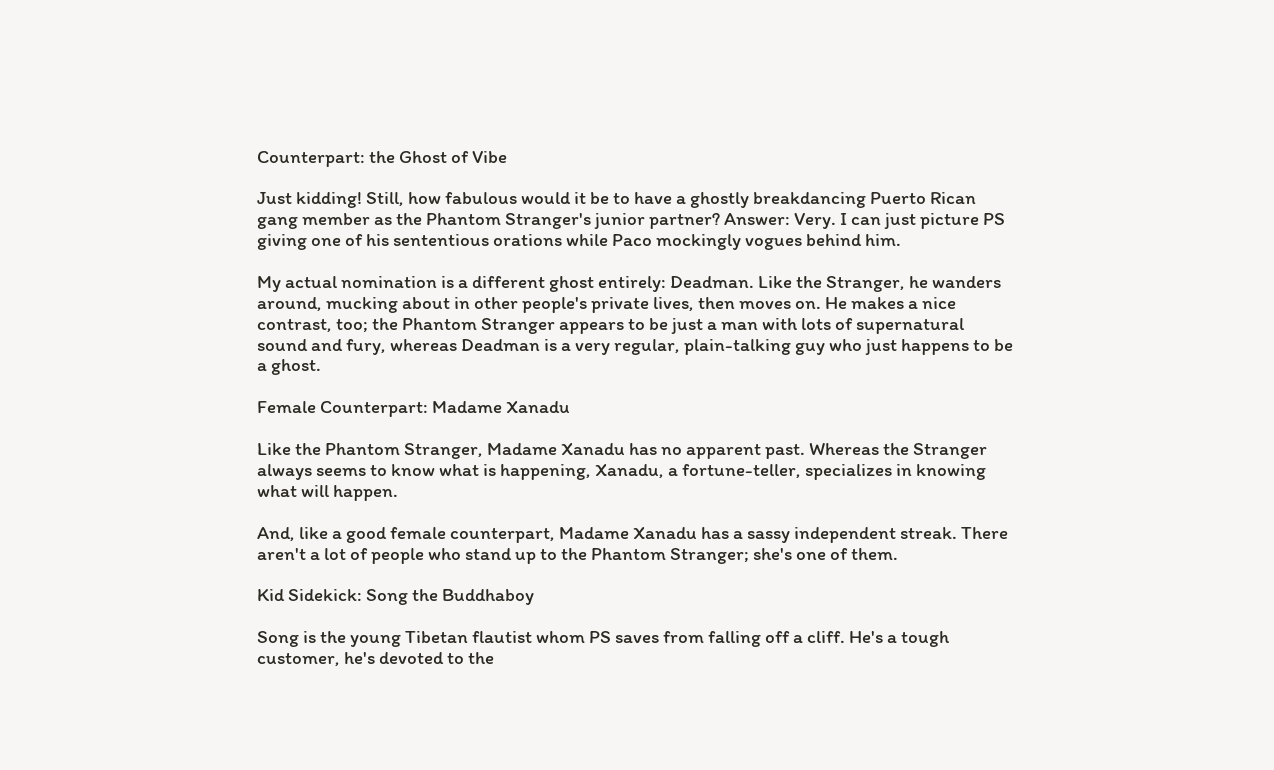Counterpart: the Ghost of Vibe

Just kidding! Still, how fabulous would it be to have a ghostly breakdancing Puerto Rican gang member as the Phantom Stranger's junior partner? Answer: Very. I can just picture PS giving one of his sententious orations while Paco mockingly vogues behind him.

My actual nomination is a different ghost entirely: Deadman. Like the Stranger, he wanders around, mucking about in other people's private lives, then moves on. He makes a nice contrast, too; the Phantom Stranger appears to be just a man with lots of supernatural sound and fury, whereas Deadman is a very regular, plain-talking guy who just happens to be a ghost.

Female Counterpart: Madame Xanadu

Like the Phantom Stranger, Madame Xanadu has no apparent past. Whereas the Stranger always seems to know what is happening, Xanadu, a fortune-teller, specializes in knowing what will happen.

And, like a good female counterpart, Madame Xanadu has a sassy independent streak. There aren't a lot of people who stand up to the Phantom Stranger; she's one of them.

Kid Sidekick: Song the Buddhaboy

Song is the young Tibetan flautist whom PS saves from falling off a cliff. He's a tough customer, he's devoted to the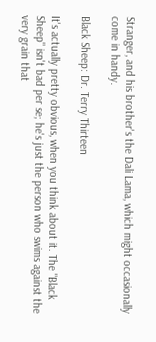Stranger, and his brother's the Dali Lama, which might occasionally come in handy.

Black Sheep: Dr. Terry Thirteen

It's actually pretty obvious, when you think about it. The "Black Sheep" isn't bad per se; he's just the person who swims against the very grain that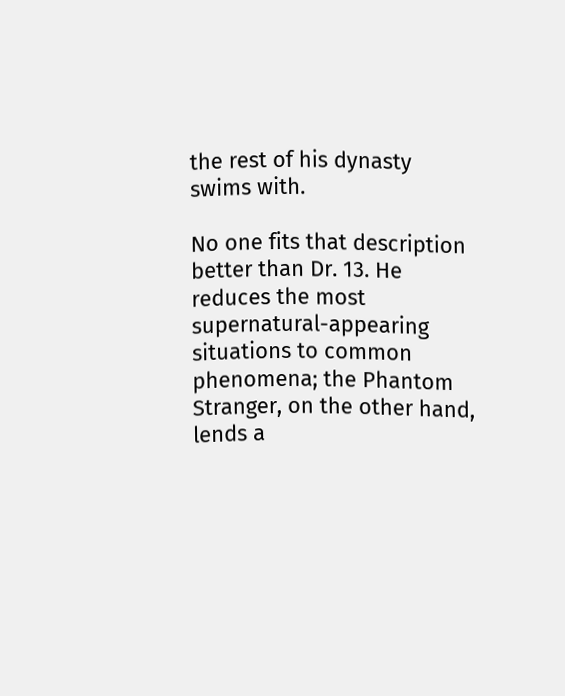the rest of his dynasty swims with.

No one fits that description better than Dr. 13. He reduces the most supernatural-appearing situations to common phenomena; the Phantom Stranger, on the other hand, lends a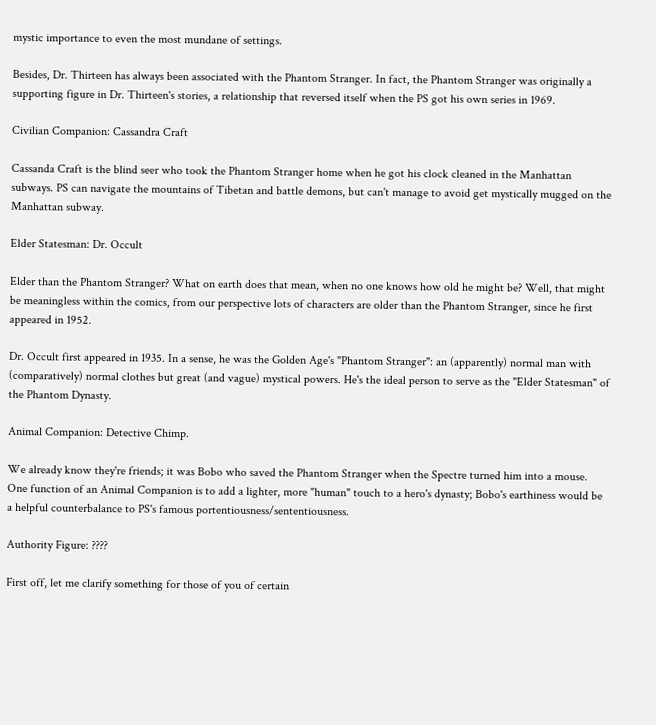mystic importance to even the most mundane of settings.

Besides, Dr. Thirteen has always been associated with the Phantom Stranger. In fact, the Phantom Stranger was originally a supporting figure in Dr. Thirteen's stories, a relationship that reversed itself when the PS got his own series in 1969.

Civilian Companion: Cassandra Craft

Cassanda Craft is the blind seer who took the Phantom Stranger home when he got his clock cleaned in the Manhattan subways. PS can navigate the mountains of Tibetan and battle demons, but can't manage to avoid get mystically mugged on the Manhattan subway.

Elder Statesman: Dr. Occult

Elder than the Phantom Stranger? What on earth does that mean, when no one knows how old he might be? Well, that might be meaningless within the comics, from our perspective lots of characters are older than the Phantom Stranger, since he first appeared in 1952.

Dr. Occult first appeared in 1935. In a sense, he was the Golden Age's "Phantom Stranger": an (apparently) normal man with (comparatively) normal clothes but great (and vague) mystical powers. He's the ideal person to serve as the "Elder Statesman" of the Phantom Dynasty.

Animal Companion: Detective Chimp.

We already know they're friends; it was Bobo who saved the Phantom Stranger when the Spectre turned him into a mouse. One function of an Animal Companion is to add a lighter, more "human" touch to a hero's dynasty; Bobo's earthiness would be a helpful counterbalance to PS's famous portentiousness/sententiousness.

Authority Figure: ????

First off, let me clarify something for those of you of certain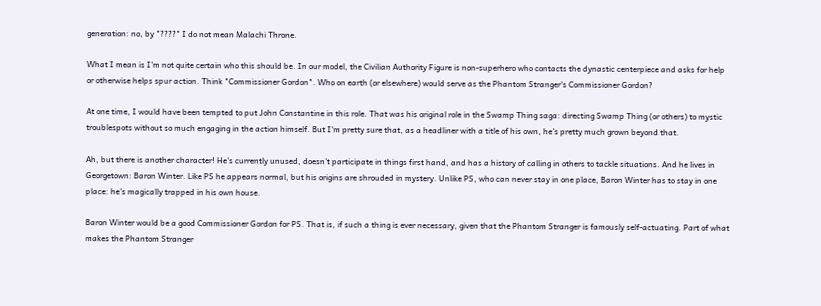generation: no, by "????" I do not mean Malachi Throne.

What I mean is I'm not quite certain who this should be. In our model, the Civilian Authority Figure is non-superhero who contacts the dynastic centerpiece and asks for help or otherwise helps spur action. Think "Commissioner Gordon". Who on earth (or elsewhere) would serve as the Phantom Stranger's Commissioner Gordon?

At one time, I would have been tempted to put John Constantine in this role. That was his original role in the Swamp Thing saga: directing Swamp Thing (or others) to mystic troublespots without so much engaging in the action himself. But I'm pretty sure that, as a headliner with a title of his own, he's pretty much grown beyond that.

Ah, but there is another character! He's currently unused, doesn't participate in things first hand, and has a history of calling in others to tackle situations. And he lives in Georgetown: Baron Winter. Like PS he appears normal, but his origins are shrouded in mystery. Unlike PS, who can never stay in one place, Baron Winter has to stay in one place: he's magically trapped in his own house.

Baron Winter would be a good Commissioner Gordon for PS. That is, if such a thing is ever necessary, given that the Phantom Stranger is famously self-actuating. Part of what makes the Phantom Stranger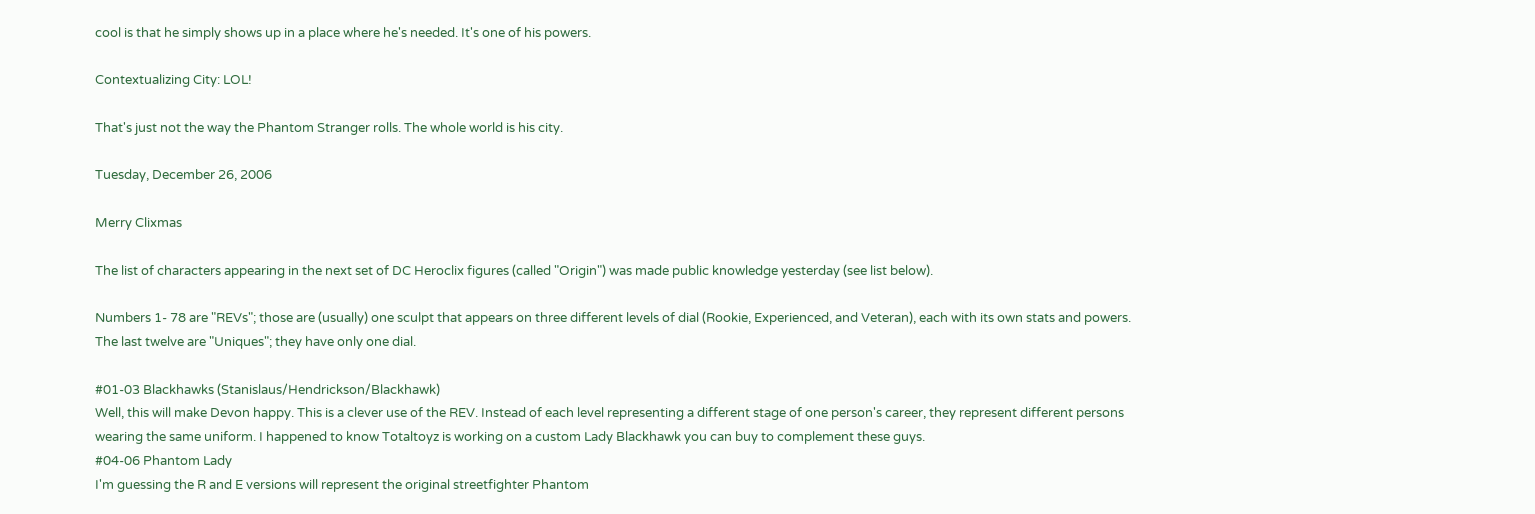cool is that he simply shows up in a place where he's needed. It's one of his powers.

Contextualizing City: LOL!

That's just not the way the Phantom Stranger rolls. The whole world is his city.

Tuesday, December 26, 2006

Merry Clixmas

The list of characters appearing in the next set of DC Heroclix figures (called "Origin") was made public knowledge yesterday (see list below).

Numbers 1- 78 are "REVs"; those are (usually) one sculpt that appears on three different levels of dial (Rookie, Experienced, and Veteran), each with its own stats and powers. The last twelve are "Uniques"; they have only one dial.

#01-03 Blackhawks (Stanislaus/Hendrickson/Blackhawk)
Well, this will make Devon happy. This is a clever use of the REV. Instead of each level representing a different stage of one person's career, they represent different persons wearing the same uniform. I happened to know Totaltoyz is working on a custom Lady Blackhawk you can buy to complement these guys.
#04-06 Phantom Lady
I'm guessing the R and E versions will represent the original streetfighter Phantom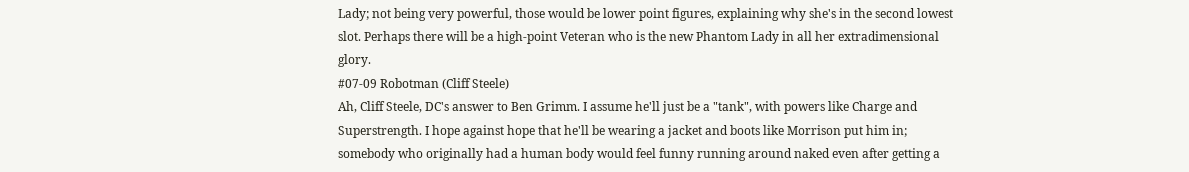Lady; not being very powerful, those would be lower point figures, explaining why she's in the second lowest slot. Perhaps there will be a high-point Veteran who is the new Phantom Lady in all her extradimensional glory.
#07-09 Robotman (Cliff Steele)
Ah, Cliff Steele, DC's answer to Ben Grimm. I assume he'll just be a "tank", with powers like Charge and Superstrength. I hope against hope that he'll be wearing a jacket and boots like Morrison put him in; somebody who originally had a human body would feel funny running around naked even after getting a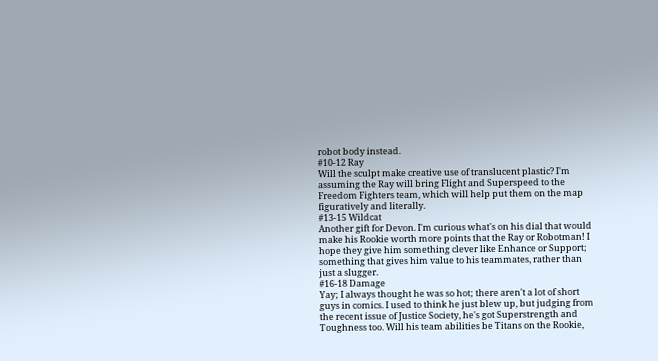robot body instead.
#10-12 Ray
Will the sculpt make creative use of translucent plastic? I'm assuming the Ray will bring Flight and Superspeed to the Freedom Fighters team, which will help put them on the map figuratively and literally.
#13-15 Wildcat
Another gift for Devon. I'm curious what's on his dial that would make his Rookie worth more points that the Ray or Robotman! I hope they give him something clever like Enhance or Support; something that gives him value to his teammates, rather than just a slugger.
#16-18 Damage
Yay; I always thought he was so hot; there aren't a lot of short guys in comics. I used to think he just blew up, but judging from the recent issue of Justice Society, he's got Superstrength and Toughness too. Will his team abilities be Titans on the Rookie,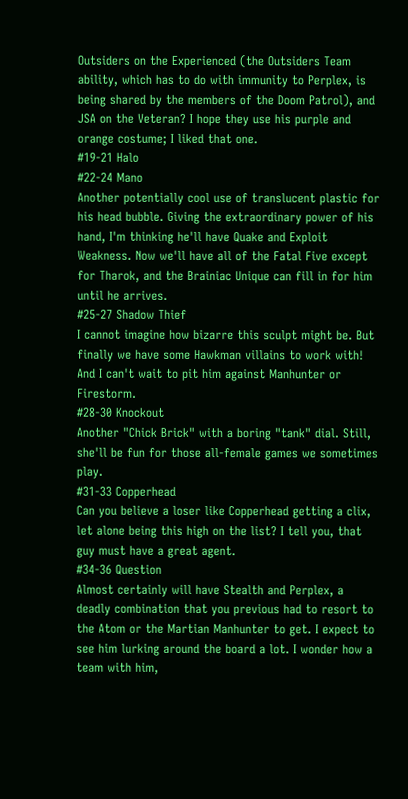Outsiders on the Experienced (the Outsiders Team ability, which has to do with immunity to Perplex, is being shared by the members of the Doom Patrol), and JSA on the Veteran? I hope they use his purple and orange costume; I liked that one.
#19-21 Halo
#22-24 Mano
Another potentially cool use of translucent plastic for his head bubble. Giving the extraordinary power of his hand, I'm thinking he'll have Quake and Exploit Weakness. Now we'll have all of the Fatal Five except for Tharok, and the Brainiac Unique can fill in for him until he arrives.
#25-27 Shadow Thief
I cannot imagine how bizarre this sculpt might be. But finally we have some Hawkman villains to work with! And I can't wait to pit him against Manhunter or Firestorm.
#28-30 Knockout
Another "Chick Brick" with a boring "tank" dial. Still, she'll be fun for those all-female games we sometimes play.
#31-33 Copperhead
Can you believe a loser like Copperhead getting a clix, let alone being this high on the list? I tell you, that guy must have a great agent.
#34-36 Question
Almost certainly will have Stealth and Perplex, a deadly combination that you previous had to resort to the Atom or the Martian Manhunter to get. I expect to see him lurking around the board a lot. I wonder how a team with him,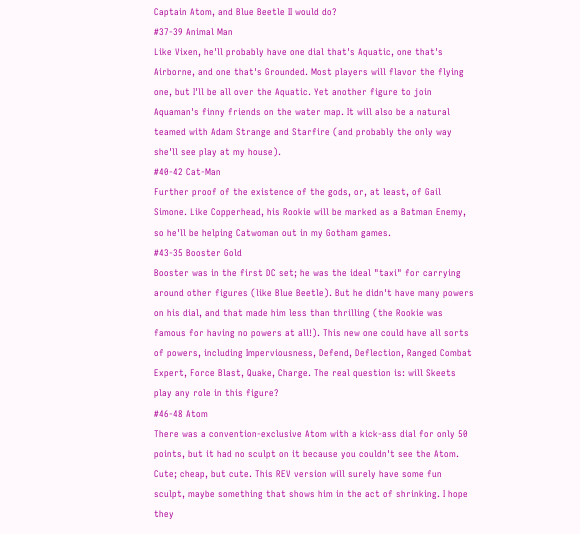Captain Atom, and Blue Beetle II would do?
#37-39 Animal Man
Like Vixen, he'll probably have one dial that's Aquatic, one that's Airborne, and one that's Grounded. Most players will flavor the flying one, but I'll be all over the Aquatic. Yet another figure to join Aquaman's finny friends on the water map. It will also be a natural teamed with Adam Strange and Starfire (and probably the only way she'll see play at my house).
#40-42 Cat-Man
Further proof of the existence of the gods, or, at least, of Gail Simone. Like Copperhead, his Rookie will be marked as a Batman Enemy, so he'll be helping Catwoman out in my Gotham games.
#43-35 Booster Gold
Booster was in the first DC set; he was the ideal "taxi" for carrying around other figures (like Blue Beetle). But he didn't have many powers on his dial, and that made him less than thrilling (the Rookie was famous for having no powers at all!). This new one could have all sorts of powers, including Imperviousness, Defend, Deflection, Ranged Combat Expert, Force Blast, Quake, Charge. The real question is: will Skeets play any role in this figure?
#46-48 Atom
There was a convention-exclusive Atom with a kick-ass dial for only 50 points, but it had no sculpt on it because you couldn't see the Atom. Cute; cheap, but cute. This REV version will surely have some fun sculpt, maybe something that shows him in the act of shrinking. I hope they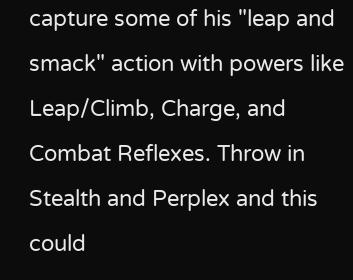capture some of his "leap and smack" action with powers like Leap/Climb, Charge, and Combat Reflexes. Throw in Stealth and Perplex and this could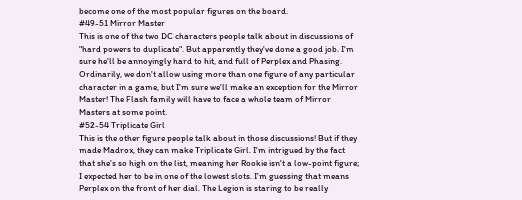become one of the most popular figures on the board.
#49-51 Mirror Master
This is one of the two DC characters people talk about in discussions of "hard powers to duplicate". But apparently they've done a good job. I'm sure he'll be annoyingly hard to hit, and full of Perplex and Phasing. Ordinarily, we don't allow using more than one figure of any particular character in a game, but I'm sure we'll make an exception for the Mirror Master! The Flash family will have to face a whole team of Mirror Masters at some point.
#52-54 Triplicate Girl
This is the other figure people talk about in those discussions! But if they made Madrox, they can make Triplicate Girl. I'm intrigued by the fact that she's so high on the list, meaning her Rookie isn't a low-point figure; I expected her to be in one of the lowest slots. I'm guessing that means Perplex on the front of her dial. The Legion is staring to be really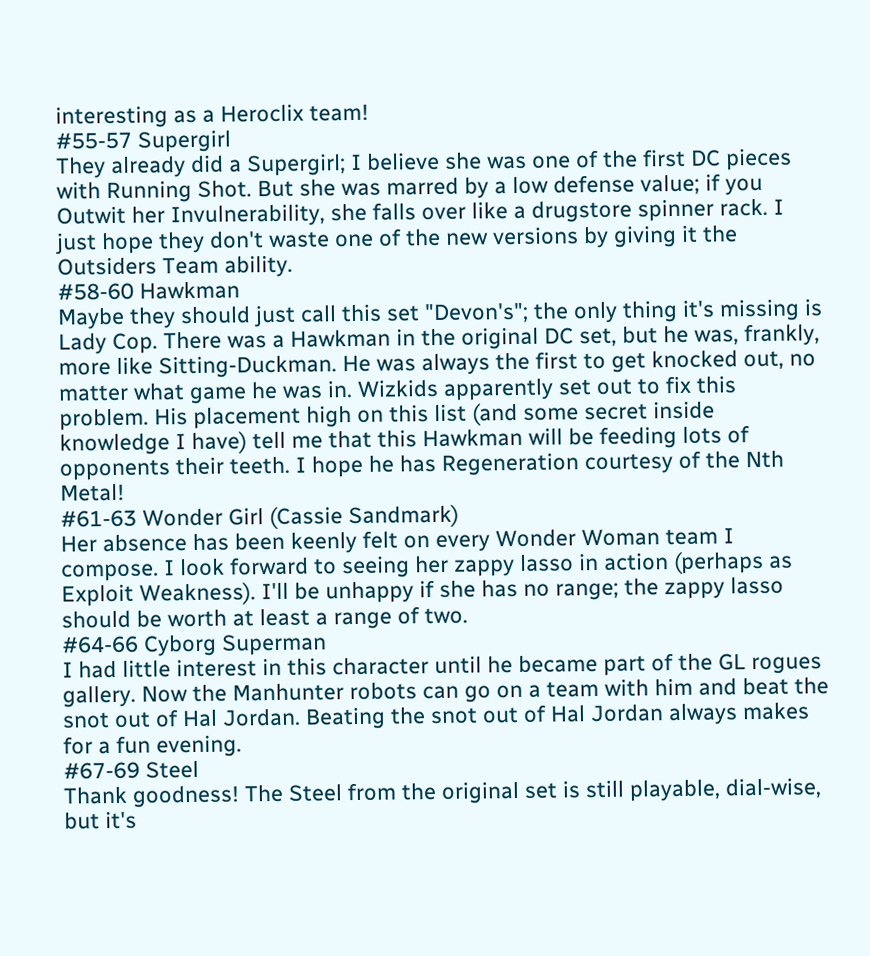interesting as a Heroclix team!
#55-57 Supergirl
They already did a Supergirl; I believe she was one of the first DC pieces with Running Shot. But she was marred by a low defense value; if you Outwit her Invulnerability, she falls over like a drugstore spinner rack. I just hope they don't waste one of the new versions by giving it the Outsiders Team ability.
#58-60 Hawkman
Maybe they should just call this set "Devon's"; the only thing it's missing is Lady Cop. There was a Hawkman in the original DC set, but he was, frankly, more like Sitting-Duckman. He was always the first to get knocked out, no matter what game he was in. Wizkids apparently set out to fix this problem. His placement high on this list (and some secret inside knowledge I have) tell me that this Hawkman will be feeding lots of opponents their teeth. I hope he has Regeneration courtesy of the Nth Metal!
#61-63 Wonder Girl (Cassie Sandmark)
Her absence has been keenly felt on every Wonder Woman team I compose. I look forward to seeing her zappy lasso in action (perhaps as Exploit Weakness). I'll be unhappy if she has no range; the zappy lasso should be worth at least a range of two.
#64-66 Cyborg Superman
I had little interest in this character until he became part of the GL rogues gallery. Now the Manhunter robots can go on a team with him and beat the snot out of Hal Jordan. Beating the snot out of Hal Jordan always makes for a fun evening.
#67-69 Steel
Thank goodness! The Steel from the original set is still playable, dial-wise, but it's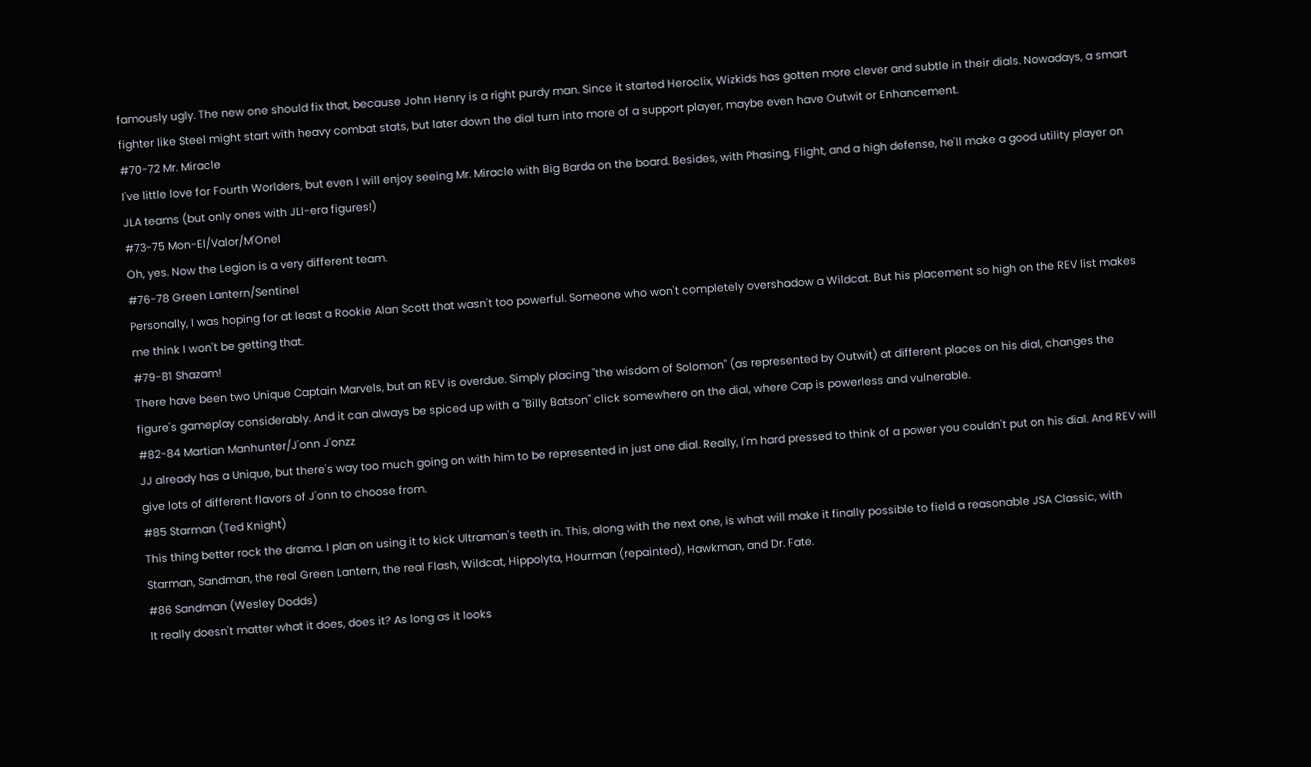famously ugly. The new one should fix that, because John Henry is a right purdy man. Since it started Heroclix, Wizkids has gotten more clever and subtle in their dials. Nowadays, a smart fighter like Steel might start with heavy combat stats, but later down the dial turn into more of a support player, maybe even have Outwit or Enhancement.
#70-72 Mr. Miracle
I've little love for Fourth Worlders, but even I will enjoy seeing Mr. Miracle with Big Barda on the board. Besides, with Phasing, Flight, and a high defense, he'll make a good utility player on JLA teams (but only ones with JLI-era figures!)
#73-75 Mon-El/Valor/M'Onel
Oh, yes. Now the Legion is a very different team.
#76-78 Green Lantern/Sentinel
Personally, I was hoping for at least a Rookie Alan Scott that wasn't too powerful. Someone who won't completely overshadow a Wildcat. But his placement so high on the REV list makes me think I won't be getting that.
#79-81 Shazam!
There have been two Unique Captain Marvels, but an REV is overdue. Simply placing "the wisdom of Solomon" (as represented by Outwit) at different places on his dial, changes the figure's gameplay considerably. And it can always be spiced up with a "Billy Batson" click somewhere on the dial, where Cap is powerless and vulnerable.
#82-84 Martian Manhunter/J'onn J'onzz
JJ already has a Unique, but there's way too much going on with him to be represented in just one dial. Really, I'm hard pressed to think of a power you couldn't put on his dial. And REV will give lots of different flavors of J'onn to choose from.
#85 Starman (Ted Knight)
This thing better rock the drama. I plan on using it to kick Ultraman's teeth in. This, along with the next one, is what will make it finally possible to field a reasonable JSA Classic, with Starman, Sandman, the real Green Lantern, the real Flash, Wildcat, Hippolyta, Hourman (repainted), Hawkman, and Dr. Fate.
#86 Sandman (Wesley Dodds)
It really doesn't matter what it does, does it? As long as it looks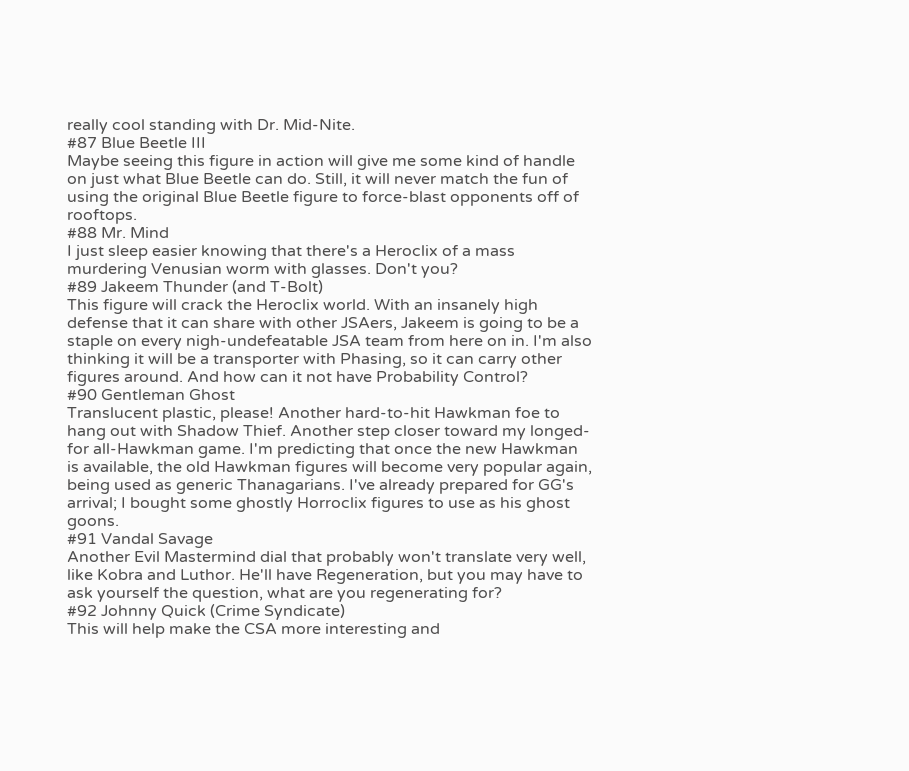really cool standing with Dr. Mid-Nite.
#87 Blue Beetle III
Maybe seeing this figure in action will give me some kind of handle on just what Blue Beetle can do. Still, it will never match the fun of using the original Blue Beetle figure to force-blast opponents off of rooftops.
#88 Mr. Mind
I just sleep easier knowing that there's a Heroclix of a mass murdering Venusian worm with glasses. Don't you?
#89 Jakeem Thunder (and T-Bolt)
This figure will crack the Heroclix world. With an insanely high defense that it can share with other JSAers, Jakeem is going to be a staple on every nigh-undefeatable JSA team from here on in. I'm also thinking it will be a transporter with Phasing, so it can carry other figures around. And how can it not have Probability Control?
#90 Gentleman Ghost
Translucent plastic, please! Another hard-to-hit Hawkman foe to hang out with Shadow Thief. Another step closer toward my longed-for all-Hawkman game. I'm predicting that once the new Hawkman is available, the old Hawkman figures will become very popular again, being used as generic Thanagarians. I've already prepared for GG's arrival; I bought some ghostly Horroclix figures to use as his ghost goons.
#91 Vandal Savage
Another Evil Mastermind dial that probably won't translate very well, like Kobra and Luthor. He'll have Regeneration, but you may have to ask yourself the question, what are you regenerating for?
#92 Johnny Quick (Crime Syndicate)
This will help make the CSA more interesting and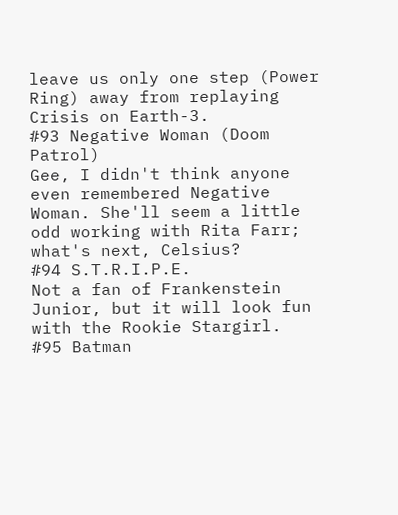leave us only one step (Power Ring) away from replaying Crisis on Earth-3.
#93 Negative Woman (Doom Patrol)
Gee, I didn't think anyone even remembered Negative Woman. She'll seem a little odd working with Rita Farr; what's next, Celsius?
#94 S.T.R.I.P.E.
Not a fan of Frankenstein Junior, but it will look fun with the Rookie Stargirl.
#95 Batman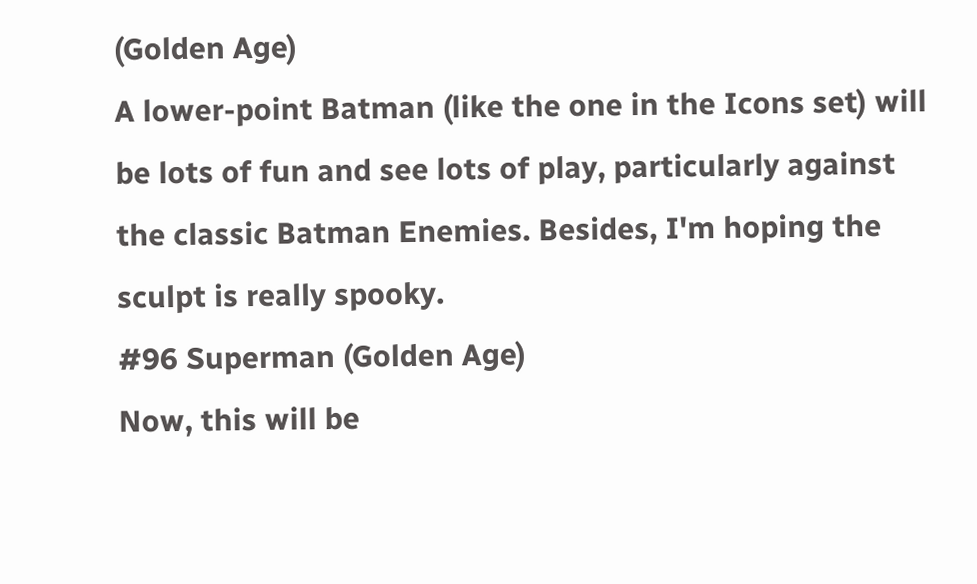(Golden Age)
A lower-point Batman (like the one in the Icons set) will be lots of fun and see lots of play, particularly against the classic Batman Enemies. Besides, I'm hoping the sculpt is really spooky.
#96 Superman (Golden Age)
Now, this will be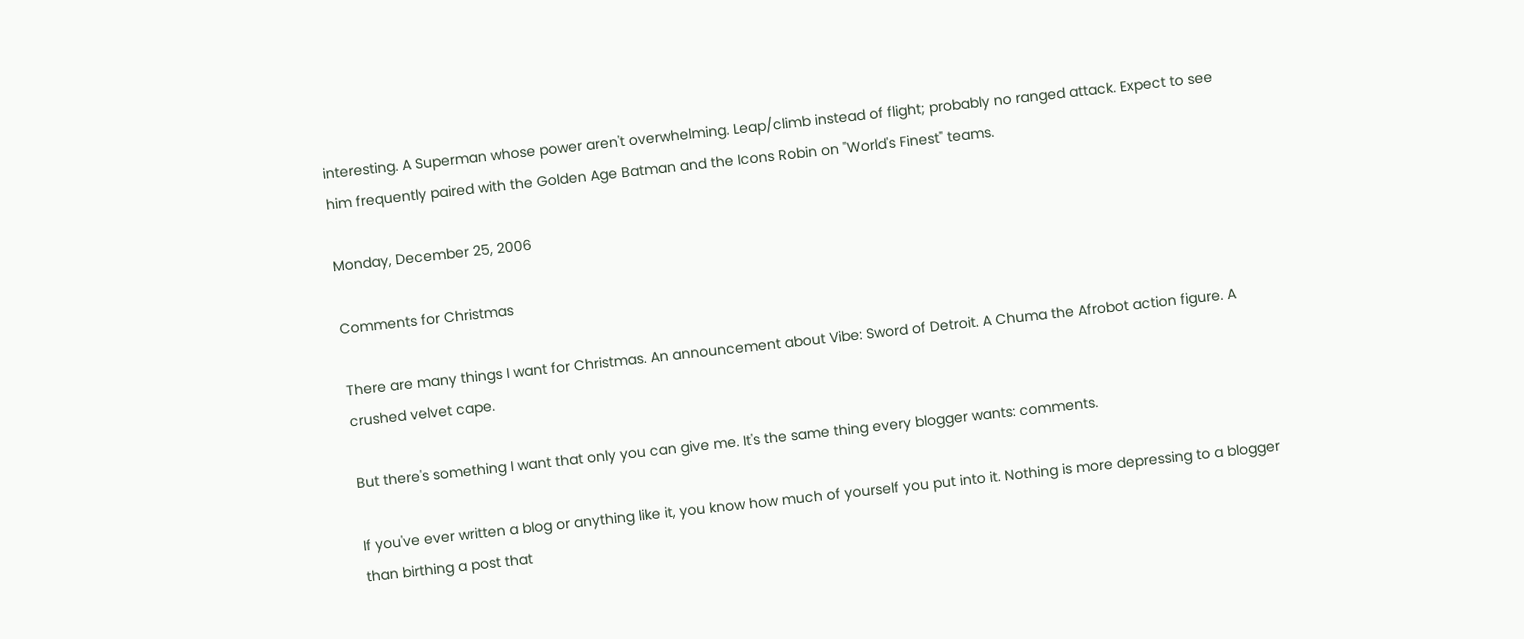interesting. A Superman whose power aren't overwhelming. Leap/climb instead of flight; probably no ranged attack. Expect to see him frequently paired with the Golden Age Batman and the Icons Robin on "World's Finest" teams.

Monday, December 25, 2006

Comments for Christmas

There are many things I want for Christmas. An announcement about Vibe: Sword of Detroit. A Chuma the Afrobot action figure. A crushed velvet cape.

But there's something I want that only you can give me. It's the same thing every blogger wants: comments.

If you've ever written a blog or anything like it, you know how much of yourself you put into it. Nothing is more depressing to a blogger than birthing a post that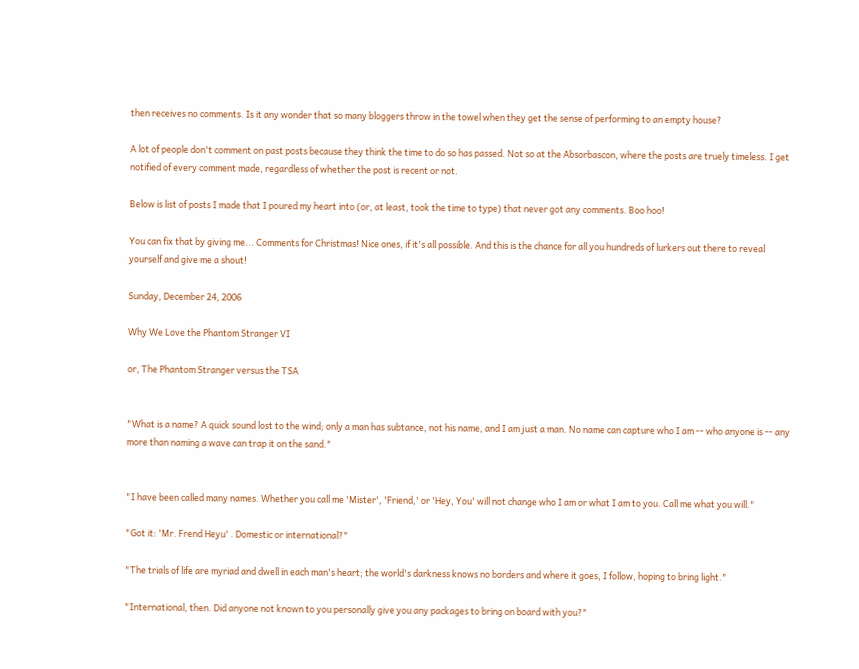then receives no comments. Is it any wonder that so many bloggers throw in the towel when they get the sense of performing to an empty house?

A lot of people don't comment on past posts because they think the time to do so has passed. Not so at the Absorbascon, where the posts are truely timeless. I get notified of every comment made, regardless of whether the post is recent or not.

Below is list of posts I made that I poured my heart into (or, at least, took the time to type) that never got any comments. Boo hoo!

You can fix that by giving me... Comments for Christmas! Nice ones, if it's all possible. And this is the chance for all you hundreds of lurkers out there to reveal yourself and give me a shout!

Sunday, December 24, 2006

Why We Love the Phantom Stranger VI

or, The Phantom Stranger versus the TSA


"What is a name? A quick sound lost to the wind; only a man has subtance, not his name, and I am just a man. No name can capture who I am -- who anyone is -- any more than naming a wave can trap it on the sand."


"I have been called many names. Whether you call me 'Mister', 'Friend,' or 'Hey, You' will not change who I am or what I am to you. Call me what you will."

"Got it: 'Mr. Frend Heyu' . Domestic or international?"

"The trials of life are myriad and dwell in each man's heart; the world's darkness knows no borders and where it goes, I follow, hoping to bring light."

"International, then. Did anyone not known to you personally give you any packages to bring on board with you?"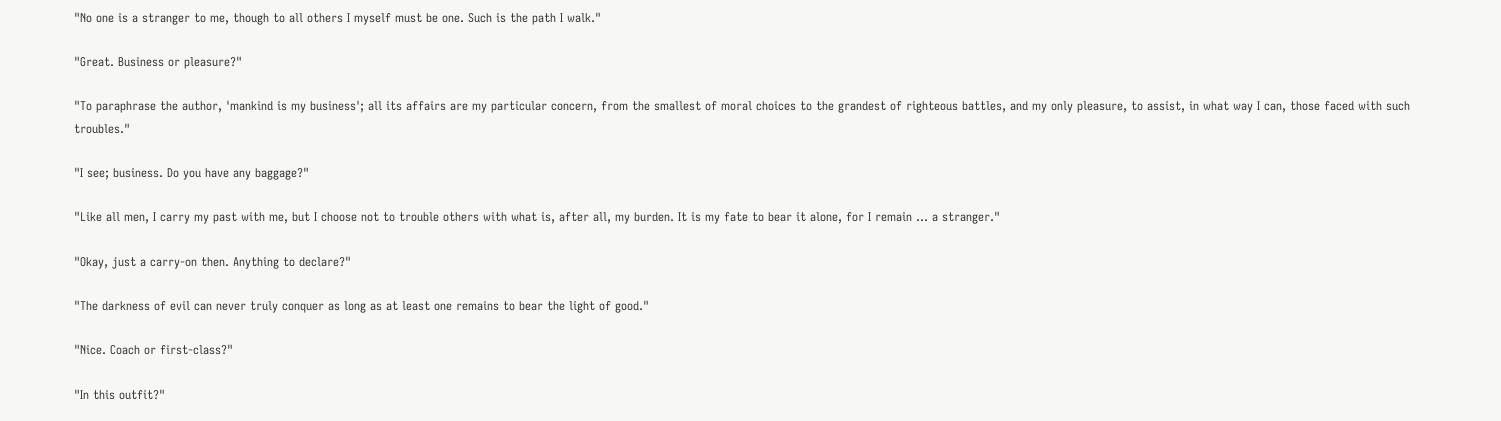"No one is a stranger to me, though to all others I myself must be one. Such is the path I walk."

"Great. Business or pleasure?"

"To paraphrase the author, 'mankind is my business'; all its affairs are my particular concern, from the smallest of moral choices to the grandest of righteous battles, and my only pleasure, to assist, in what way I can, those faced with such troubles."

"I see; business. Do you have any baggage?"

"Like all men, I carry my past with me, but I choose not to trouble others with what is, after all, my burden. It is my fate to bear it alone, for I remain ... a stranger."

"Okay, just a carry-on then. Anything to declare?"

"The darkness of evil can never truly conquer as long as at least one remains to bear the light of good."

"Nice. Coach or first-class?"

"In this outfit?"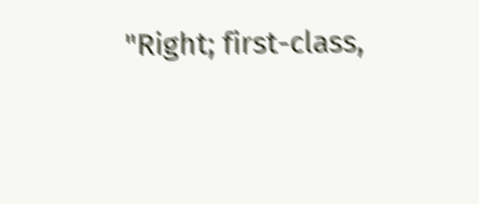"Right; first-class,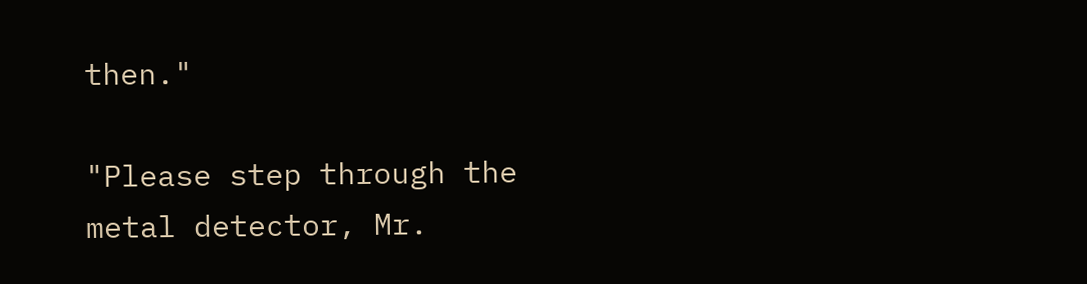then."

"Please step through the metal detector, Mr.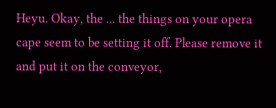Heyu. Okay, the ... the things on your opera cape seem to be setting it off. Please remove it and put it on the conveyor,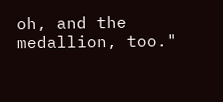oh, and the medallion, too."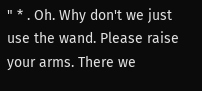" * . Oh. Why don't we just use the wand. Please raise your arms. There we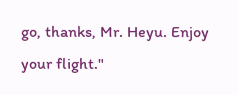go, thanks, Mr. Heyu. Enjoy your flight."